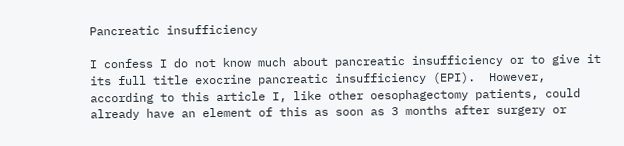Pancreatic insufficiency

I confess I do not know much about pancreatic insufficiency or to give it its full title exocrine pancreatic insufficiency (EPI).  However, according to this article I, like other oesophagectomy patients, could already have an element of this as soon as 3 months after surgery or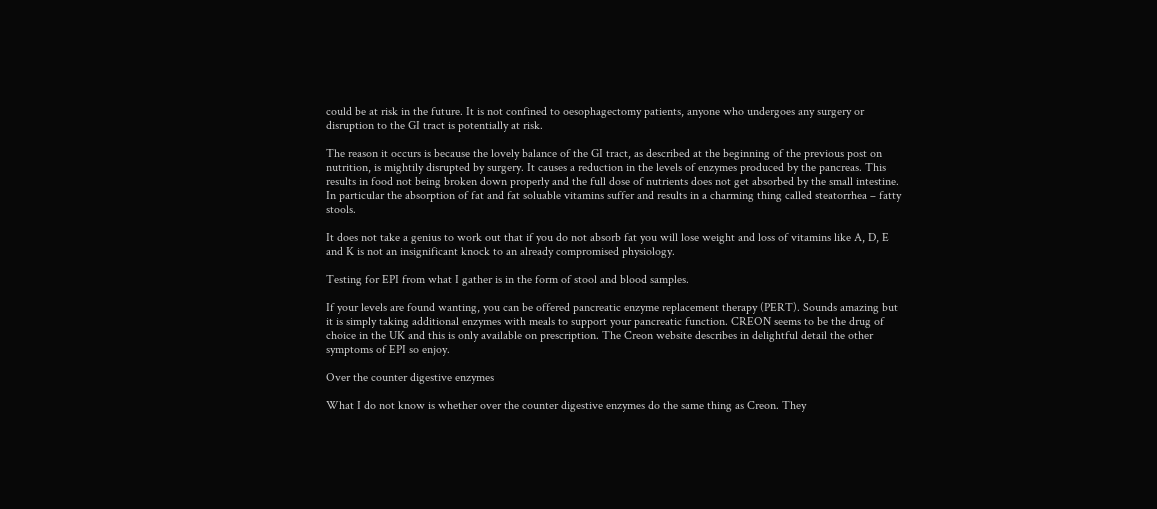could be at risk in the future. It is not confined to oesophagectomy patients, anyone who undergoes any surgery or disruption to the GI tract is potentially at risk.

The reason it occurs is because the lovely balance of the GI tract, as described at the beginning of the previous post on nutrition, is mightily disrupted by surgery. It causes a reduction in the levels of enzymes produced by the pancreas. This results in food not being broken down properly and the full dose of nutrients does not get absorbed by the small intestine. In particular the absorption of fat and fat soluable vitamins suffer and results in a charming thing called steatorrhea – fatty stools.

It does not take a genius to work out that if you do not absorb fat you will lose weight and loss of vitamins like A, D, E and K is not an insignificant knock to an already compromised physiology.

Testing for EPI from what I gather is in the form of stool and blood samples.

If your levels are found wanting, you can be offered pancreatic enzyme replacement therapy (PERT). Sounds amazing but it is simply taking additional enzymes with meals to support your pancreatic function. CREON seems to be the drug of choice in the UK and this is only available on prescription. The Creon website describes in delightful detail the other symptoms of EPI so enjoy.

Over the counter digestive enzymes

What I do not know is whether over the counter digestive enzymes do the same thing as Creon. They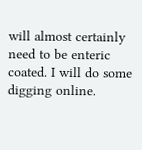will almost certainly need to be enteric coated. I will do some digging online.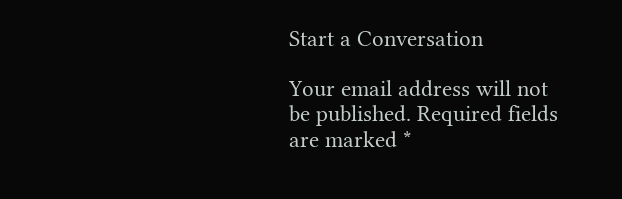Start a Conversation

Your email address will not be published. Required fields are marked *